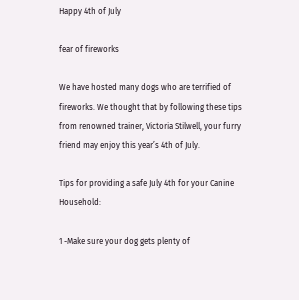Happy 4th of July

fear of fireworks

We have hosted many dogs who are terrified of fireworks. We thought that by following these tips from renowned trainer, Victoria Stilwell, your furry friend may enjoy this year’s 4th of July.

Tips for providing a safe July 4th for your Canine Household:

1 -Make sure your dog gets plenty of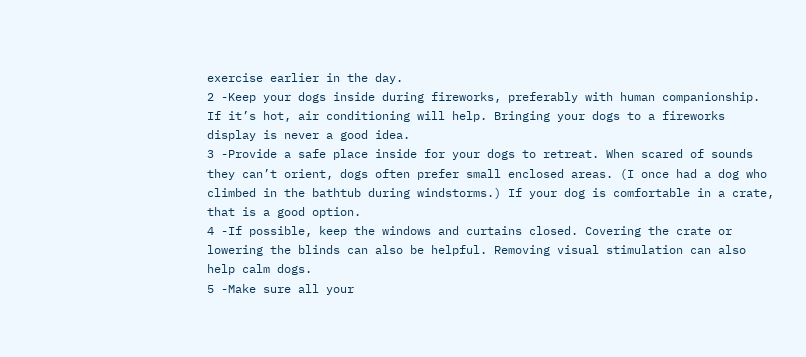exercise earlier in the day.
2 -Keep your dogs inside during fireworks, preferably with human companionship. If it’s hot, air conditioning will help. Bringing your dogs to a fireworks display is never a good idea.
3 -Provide a safe place inside for your dogs to retreat. When scared of sounds they can’t orient, dogs often prefer small enclosed areas. (I once had a dog who climbed in the bathtub during windstorms.) If your dog is comfortable in a crate, that is a good option.
4 -If possible, keep the windows and curtains closed. Covering the crate or lowering the blinds can also be helpful. Removing visual stimulation can also help calm dogs.
5 -Make sure all your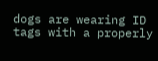dogs are wearing ID tags with a properly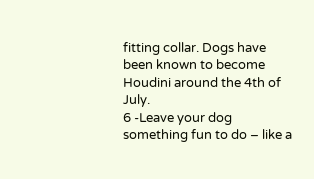fitting collar. Dogs have been known to become Houdini around the 4th of July.
6 -Leave your dog something fun to do – like a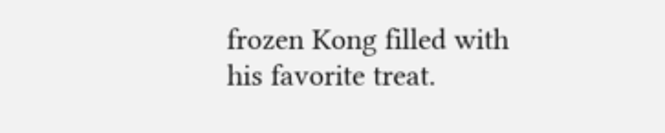frozen Kong filled with his favorite treat.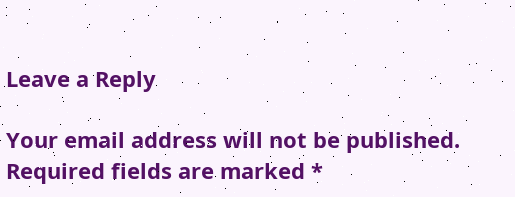Leave a Reply

Your email address will not be published. Required fields are marked *